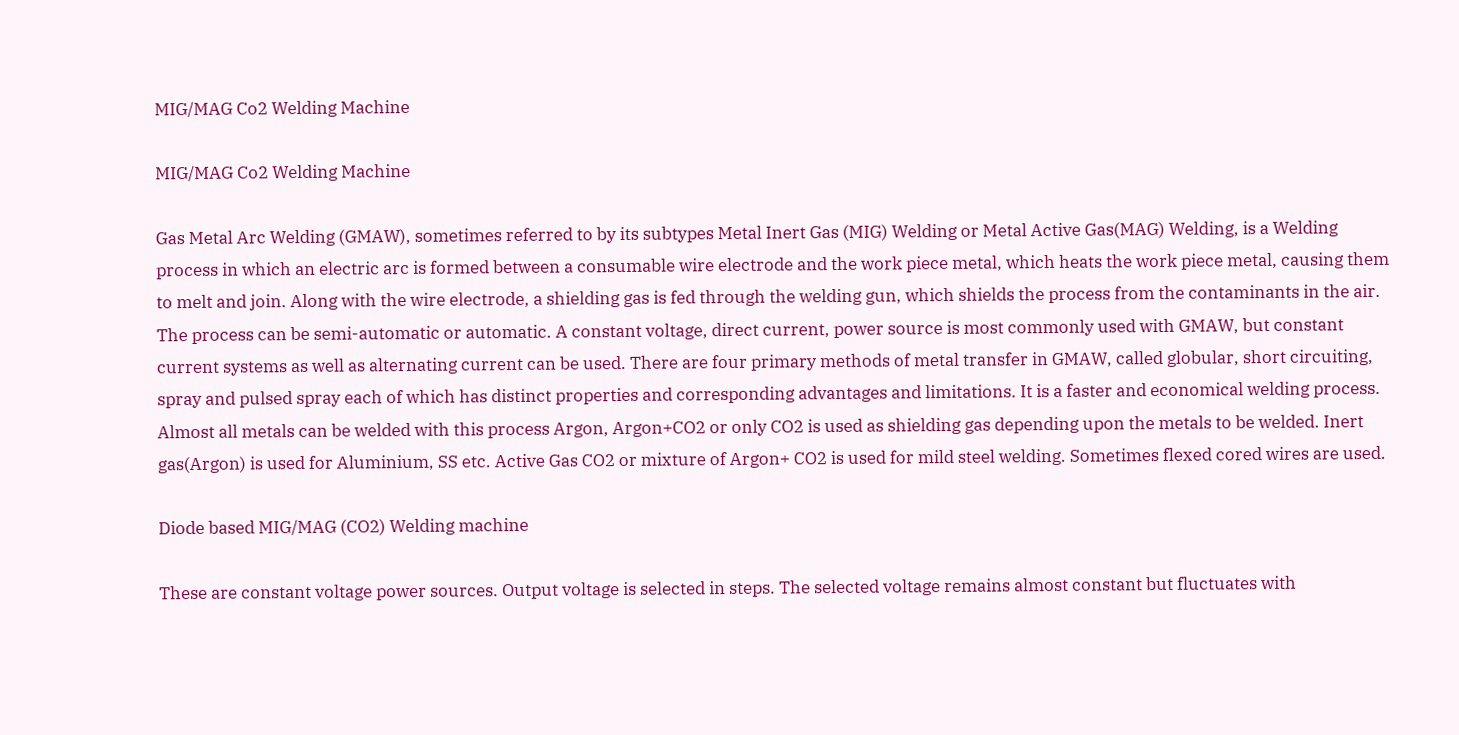MIG/MAG Co2 Welding Machine

MIG/MAG Co2 Welding Machine

Gas Metal Arc Welding (GMAW), sometimes referred to by its subtypes Metal Inert Gas (MIG) Welding or Metal Active Gas(MAG) Welding, is a Welding process in which an electric arc is formed between a consumable wire electrode and the work piece metal, which heats the work piece metal, causing them to melt and join. Along with the wire electrode, a shielding gas is fed through the welding gun, which shields the process from the contaminants in the air. The process can be semi-automatic or automatic. A constant voltage, direct current, power source is most commonly used with GMAW, but constant current systems as well as alternating current can be used. There are four primary methods of metal transfer in GMAW, called globular, short circuiting, spray and pulsed spray each of which has distinct properties and corresponding advantages and limitations. It is a faster and economical welding process. Almost all metals can be welded with this process Argon, Argon+CO2 or only CO2 is used as shielding gas depending upon the metals to be welded. Inert gas(Argon) is used for Aluminium, SS etc. Active Gas CO2 or mixture of Argon+ CO2 is used for mild steel welding. Sometimes flexed cored wires are used.

Diode based MIG/MAG (CO2) Welding machine

These are constant voltage power sources. Output voltage is selected in steps. The selected voltage remains almost constant but fluctuates with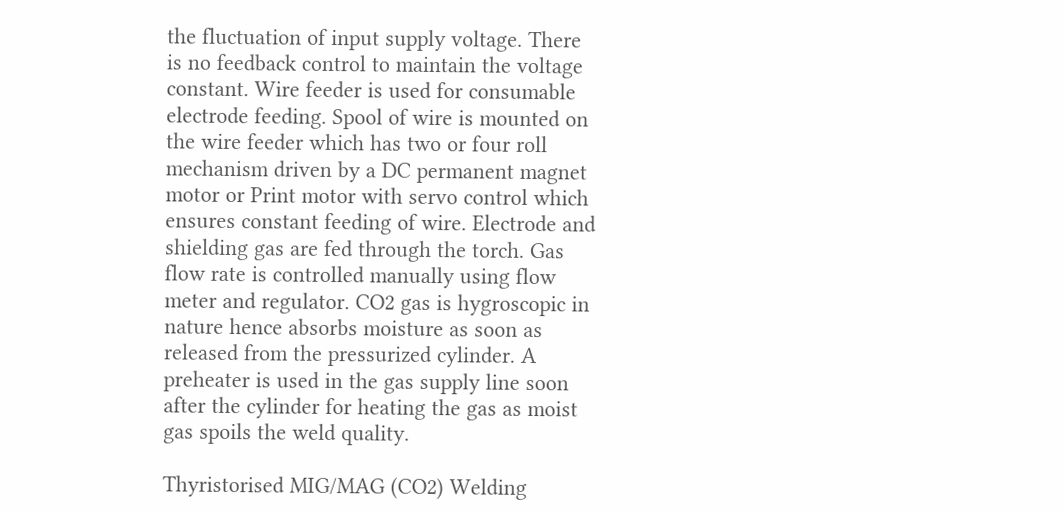the fluctuation of input supply voltage. There is no feedback control to maintain the voltage constant. Wire feeder is used for consumable electrode feeding. Spool of wire is mounted on the wire feeder which has two or four roll mechanism driven by a DC permanent magnet motor or Print motor with servo control which ensures constant feeding of wire. Electrode and shielding gas are fed through the torch. Gas flow rate is controlled manually using flow meter and regulator. CO2 gas is hygroscopic in nature hence absorbs moisture as soon as released from the pressurized cylinder. A preheater is used in the gas supply line soon after the cylinder for heating the gas as moist gas spoils the weld quality.

Thyristorised MIG/MAG (CO2) Welding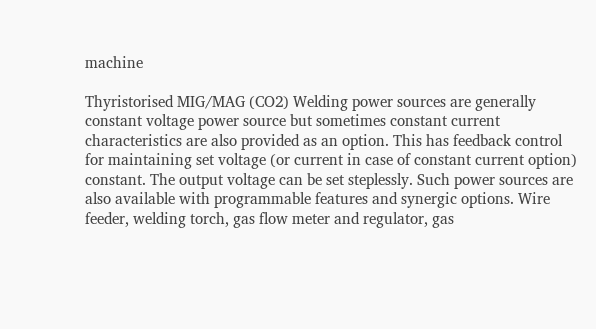machine

Thyristorised MIG/MAG (CO2) Welding power sources are generally constant voltage power source but sometimes constant current characteristics are also provided as an option. This has feedback control for maintaining set voltage (or current in case of constant current option) constant. The output voltage can be set steplessly. Such power sources are also available with programmable features and synergic options. Wire feeder, welding torch, gas flow meter and regulator, gas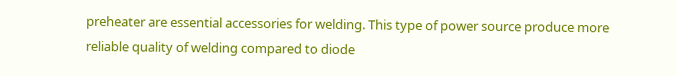preheater are essential accessories for welding. This type of power source produce more reliable quality of welding compared to diode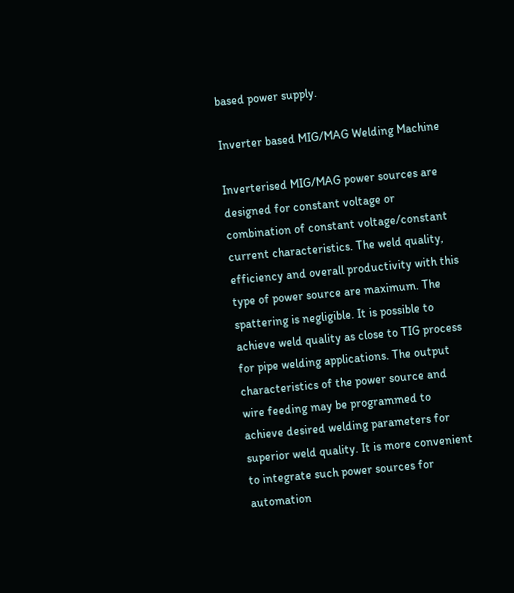based power supply.

Inverter based MIG/MAG Welding Machine

Inverterised MIG/MAG power sources are designed for constant voltage or combination of constant voltage/constant current characteristics. The weld quality, efficiency and overall productivity with this type of power source are maximum. The spattering is negligible. It is possible to achieve weld quality as close to TIG process for pipe welding applications. The output characteristics of the power source and wire feeding may be programmed to achieve desired welding parameters for superior weld quality. It is more convenient to integrate such power sources for automation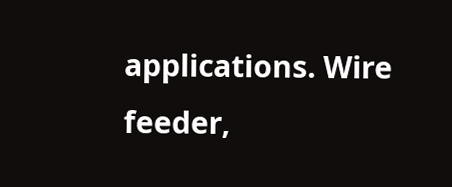applications. Wire feeder,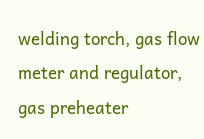welding torch, gas flow meter and regulator, gas preheater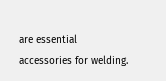are essential accessories for welding.